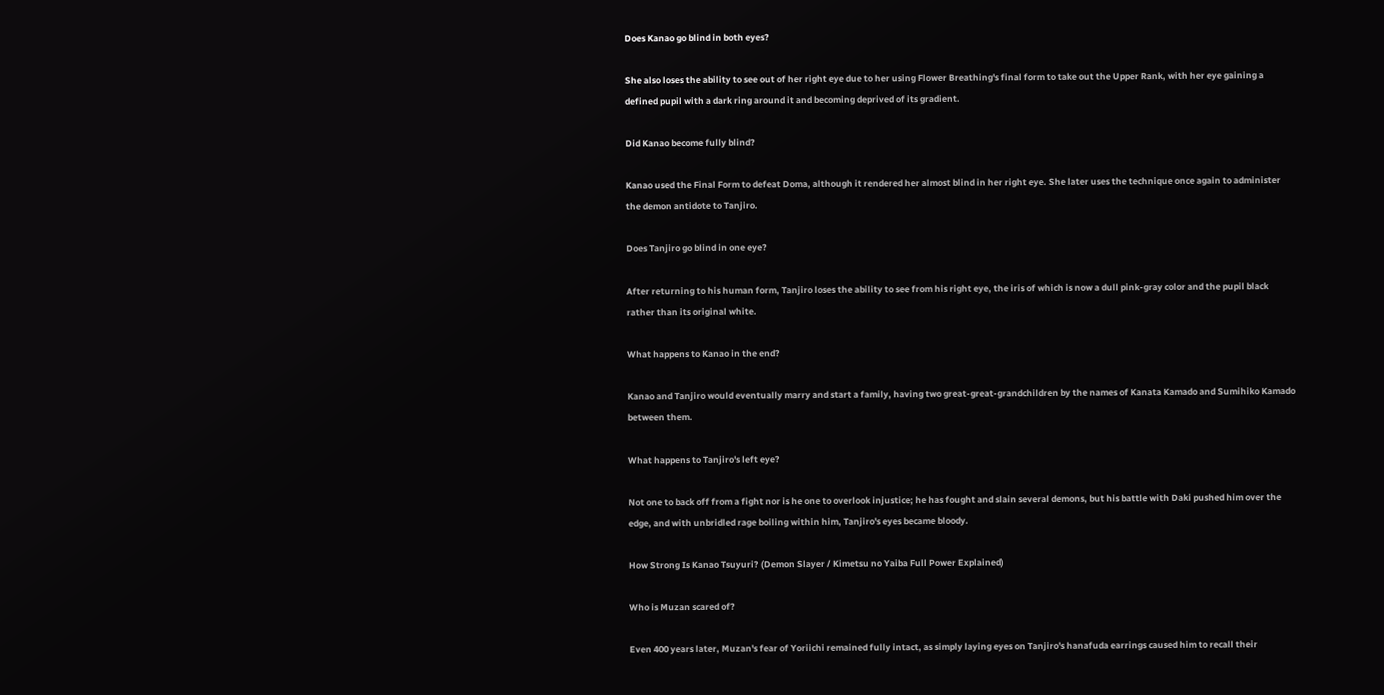Does Kanao go blind in both eyes?

She also loses the ability to see out of her right eye due to her using Flower Breathing's final form to take out the Upper Rank, with her eye gaining a defined pupil with a dark ring around it and becoming deprived of its gradient.

Did Kanao become fully blind?

Kanao used the Final Form to defeat Doma, although it rendered her almost blind in her right eye. She later uses the technique once again to administer the demon antidote to Tanjiro.

Does Tanjiro go blind in one eye?

After returning to his human form, Tanjiro loses the ability to see from his right eye, the iris of which is now a dull pink-gray color and the pupil black rather than its original white.

What happens to Kanao in the end?

Kanao and Tanjiro would eventually marry and start a family, having two great-great-grandchildren by the names of Kanata Kamado and Sumihiko Kamado between them.

What happens to Tanjiro's left eye?

Not one to back off from a fight nor is he one to overlook injustice; he has fought and slain several demons, but his battle with Daki pushed him over the edge, and with unbridled rage boiling within him, Tanjiro's eyes became bloody.

How Strong Is Kanao Tsuyuri? (Demon Slayer / Kimetsu no Yaiba Full Power Explained)

Who is Muzan scared of?

Even 400 years later, Muzan's fear of Yoriichi remained fully intact, as simply laying eyes on Tanjiro's hanafuda earrings caused him to recall their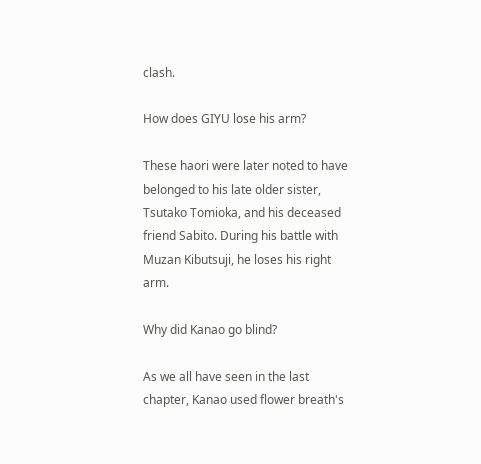clash.

How does GIYU lose his arm?

These haori were later noted to have belonged to his late older sister, Tsutako Tomioka, and his deceased friend Sabito. During his battle with Muzan Kibutsuji, he loses his right arm.

Why did Kanao go blind?

As we all have seen in the last chapter, Kanao used flower breath's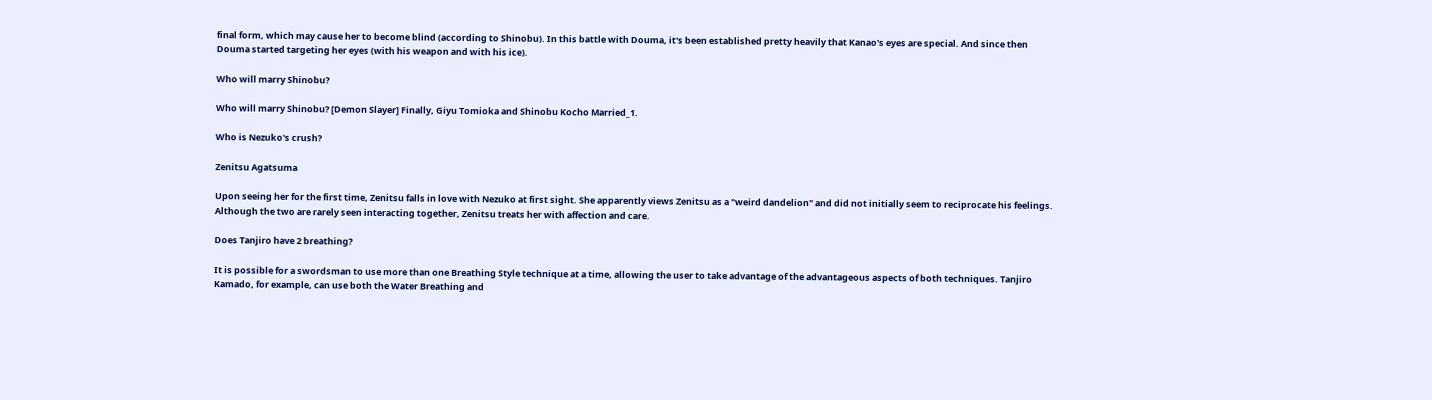final form, which may cause her to become blind (according to Shinobu). In this battle with Douma, it's been established pretty heavily that Kanao's eyes are special. And since then Douma started targeting her eyes (with his weapon and with his ice).

Who will marry Shinobu?

Who will marry Shinobu? [Demon Slayer] Finally, Giyu Tomioka and Shinobu Kocho Married_1.

Who is Nezuko's crush?

Zenitsu Agatsuma

Upon seeing her for the first time, Zenitsu falls in love with Nezuko at first sight. She apparently views Zenitsu as a "weird dandelion" and did not initially seem to reciprocate his feelings. Although the two are rarely seen interacting together, Zenitsu treats her with affection and care.

Does Tanjiro have 2 breathing?

It is possible for a swordsman to use more than one Breathing Style technique at a time, allowing the user to take advantage of the advantageous aspects of both techniques. Tanjiro Kamado, for example, can use both the Water Breathing and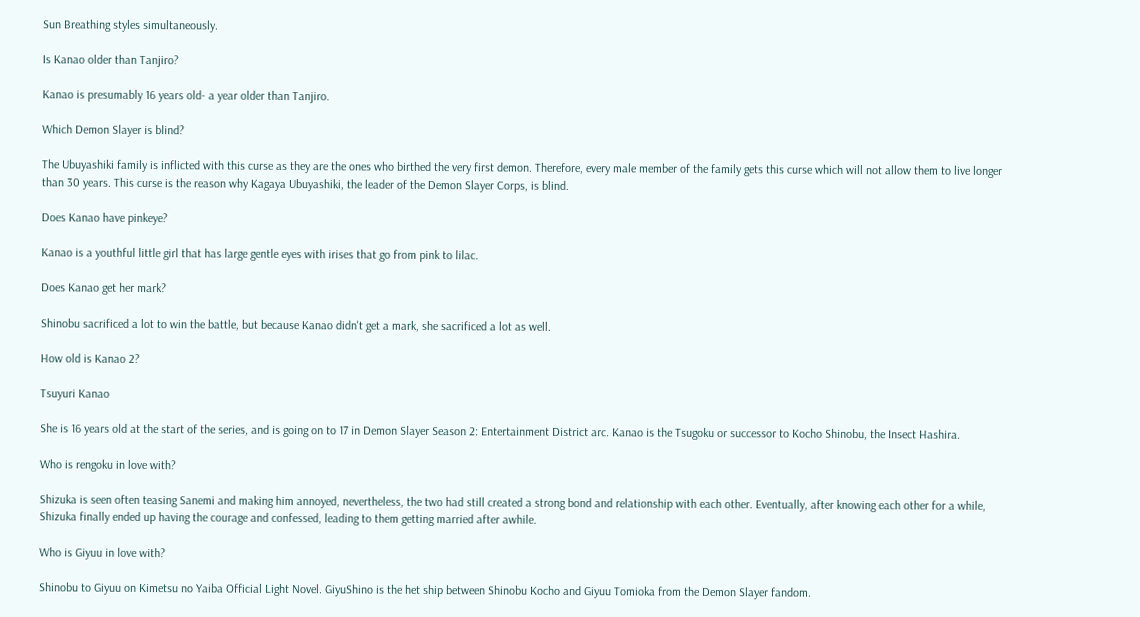Sun Breathing styles simultaneously.

Is Kanao older than Tanjiro?

Kanao is presumably 16 years old- a year older than Tanjiro.

Which Demon Slayer is blind?

The Ubuyashiki family is inflicted with this curse as they are the ones who birthed the very first demon. Therefore, every male member of the family gets this curse which will not allow them to live longer than 30 years. This curse is the reason why Kagaya Ubuyashiki, the leader of the Demon Slayer Corps, is blind.

Does Kanao have pinkeye?

Kanao is a youthful little girl that has large gentle eyes with irises that go from pink to lilac.

Does Kanao get her mark?

Shinobu sacrificed a lot to win the battle, but because Kanao didn't get a mark, she sacrificed a lot as well.

How old is Kanao 2?

Tsuyuri Kanao

She is 16 years old at the start of the series, and is going on to 17 in Demon Slayer Season 2: Entertainment District arc. Kanao is the Tsugoku or successor to Kocho Shinobu, the Insect Hashira.

Who is rengoku in love with?

Shizuka is seen often teasing Sanemi and making him annoyed, nevertheless, the two had still created a strong bond and relationship with each other. Eventually, after knowing each other for a while, Shizuka finally ended up having the courage and confessed, leading to them getting married after awhile.

Who is Giyuu in love with?

Shinobu to Giyuu on Kimetsu no Yaiba Official Light Novel. GiyuShino is the het ship between Shinobu Kocho and Giyuu Tomioka from the Demon Slayer fandom.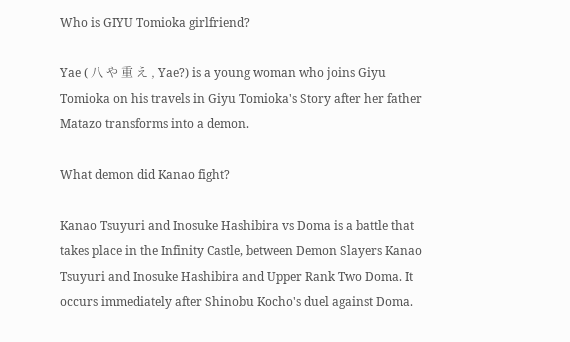Who is GIYU Tomioka girlfriend?

Yae ( 八 や 重 え , Yae?) is a young woman who joins Giyu Tomioka on his travels in Giyu Tomioka's Story after her father Matazo transforms into a demon.

What demon did Kanao fight?

Kanao Tsuyuri and Inosuke Hashibira vs Doma is a battle that takes place in the Infinity Castle, between Demon Slayers Kanao Tsuyuri and Inosuke Hashibira and Upper Rank Two Doma. It occurs immediately after Shinobu Kocho's duel against Doma.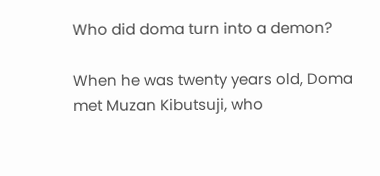Who did doma turn into a demon?

When he was twenty years old, Doma met Muzan Kibutsuji, who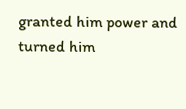granted him power and turned him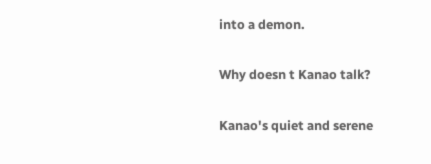into a demon.

Why doesn t Kanao talk?

Kanao's quiet and serene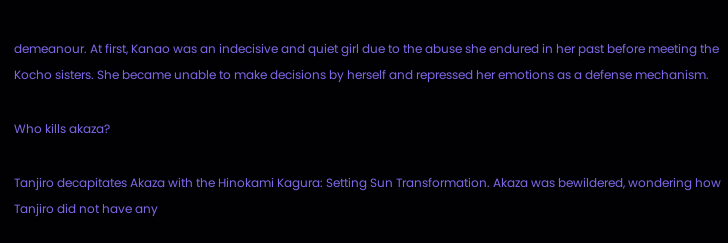demeanour. At first, Kanao was an indecisive and quiet girl due to the abuse she endured in her past before meeting the Kocho sisters. She became unable to make decisions by herself and repressed her emotions as a defense mechanism.

Who kills akaza?

Tanjiro decapitates Akaza with the Hinokami Kagura: Setting Sun Transformation. Akaza was bewildered, wondering how Tanjiro did not have any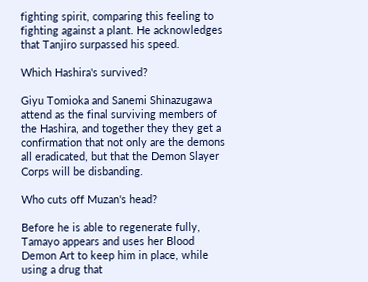fighting spirit, comparing this feeling to fighting against a plant. He acknowledges that Tanjiro surpassed his speed.

Which Hashira's survived?

Giyu Tomioka and Sanemi Shinazugawa attend as the final surviving members of the Hashira, and together they they get a confirmation that not only are the demons all eradicated, but that the Demon Slayer Corps will be disbanding.

Who cuts off Muzan's head?

Before he is able to regenerate fully, Tamayo appears and uses her Blood Demon Art to keep him in place, while using a drug that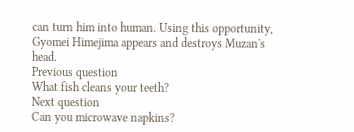can turn him into human. Using this opportunity, Gyomei Himejima appears and destroys Muzan's head.
Previous question
What fish cleans your teeth?
Next question
Can you microwave napkins?